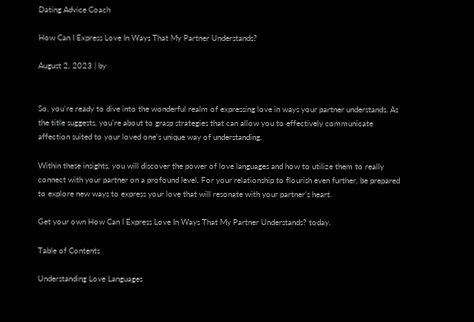Dating Advice Coach

How Can I Express Love In Ways That My Partner Understands?

August 2, 2023 | by


So, you’re ready to dive into the wonderful realm of expressing love in ways your partner understands. As the title suggests, you’re about to grasp strategies that can allow you to effectively communicate affection suited to your loved one’s unique way of understanding.

Within these insights, you will discover the power of love languages and how to utilize them to really connect with your partner on a profound level. For your relationship to flourish even further, be prepared to explore new ways to express your love that will resonate with your partner’s heart.

Get your own How Can I Express Love In Ways That My Partner Understands? today.

Table of Contents

Understanding Love Languages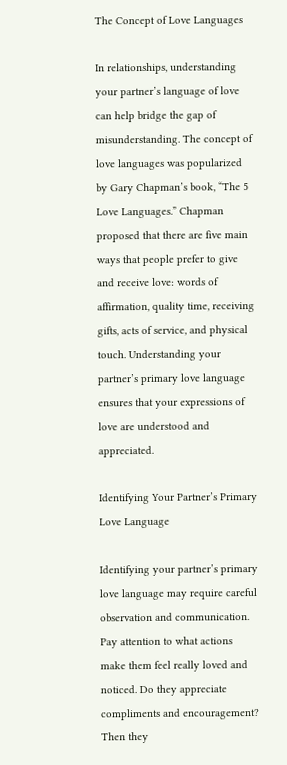The Concept of Love Languages

In relationships, understanding your partner’s language of love can help bridge the gap of misunderstanding. The concept of love languages was popularized by Gary Chapman’s book, “The 5 Love Languages.” Chapman proposed that there are five main ways that people prefer to give and receive love: words of affirmation, quality time, receiving gifts, acts of service, and physical touch. Understanding your partner’s primary love language ensures that your expressions of love are understood and appreciated.

Identifying Your Partner’s Primary Love Language

Identifying your partner’s primary love language may require careful observation and communication. Pay attention to what actions make them feel really loved and noticed. Do they appreciate compliments and encouragement? Then they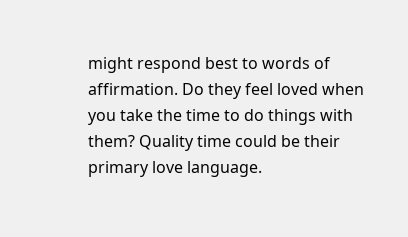might respond best to words of affirmation. Do they feel loved when you take the time to do things with them? Quality time could be their primary love language.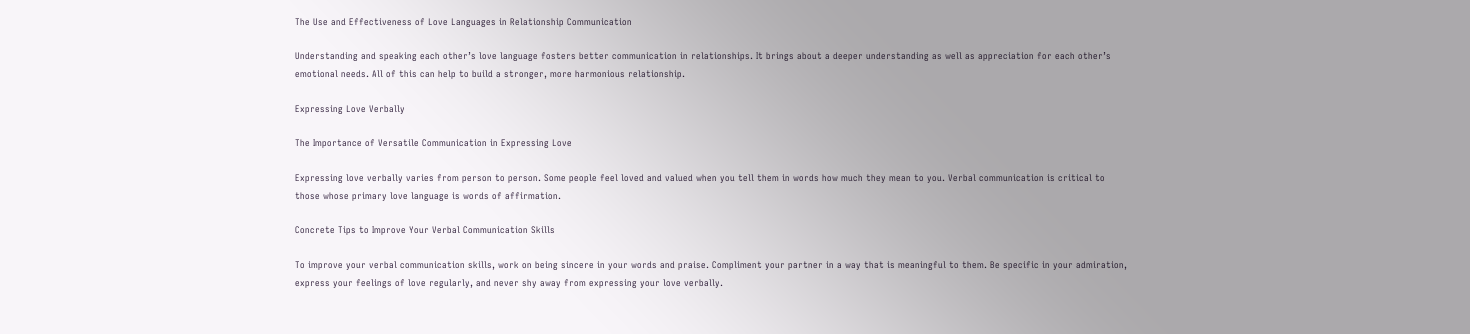The Use and Effectiveness of Love Languages in Relationship Communication

Understanding and speaking each other’s love language fosters better communication in relationships. It brings about a deeper understanding as well as appreciation for each other’s emotional needs. All of this can help to build a stronger, more harmonious relationship.

Expressing Love Verbally

The Importance of Versatile Communication in Expressing Love

Expressing love verbally varies from person to person. Some people feel loved and valued when you tell them in words how much they mean to you. Verbal communication is critical to those whose primary love language is words of affirmation.

Concrete Tips to Improve Your Verbal Communication Skills

To improve your verbal communication skills, work on being sincere in your words and praise. Compliment your partner in a way that is meaningful to them. Be specific in your admiration, express your feelings of love regularly, and never shy away from expressing your love verbally.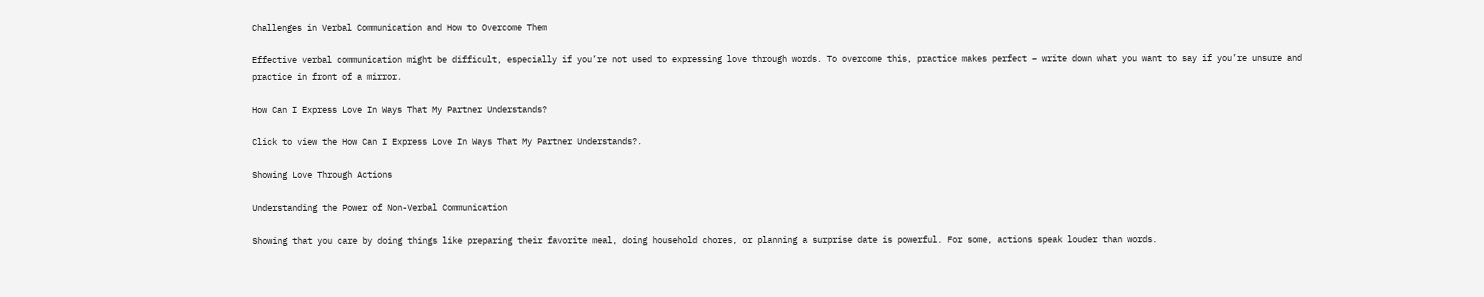Challenges in Verbal Communication and How to Overcome Them

Effective verbal communication might be difficult, especially if you’re not used to expressing love through words. To overcome this, practice makes perfect – write down what you want to say if you’re unsure and practice in front of a mirror.

How Can I Express Love In Ways That My Partner Understands?

Click to view the How Can I Express Love In Ways That My Partner Understands?.

Showing Love Through Actions

Understanding the Power of Non-Verbal Communication

Showing that you care by doing things like preparing their favorite meal, doing household chores, or planning a surprise date is powerful. For some, actions speak louder than words.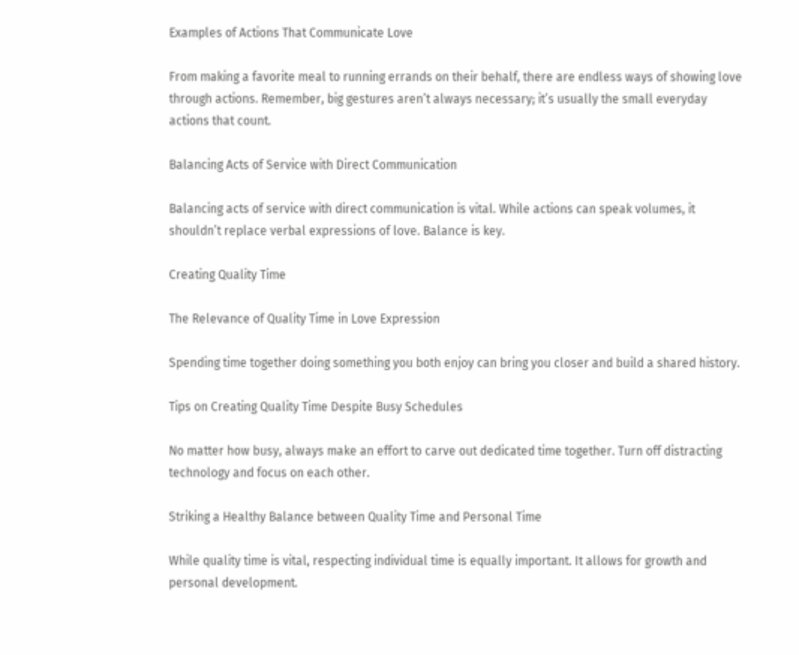Examples of Actions That Communicate Love

From making a favorite meal to running errands on their behalf, there are endless ways of showing love through actions. Remember, big gestures aren’t always necessary; it’s usually the small everyday actions that count.

Balancing Acts of Service with Direct Communication

Balancing acts of service with direct communication is vital. While actions can speak volumes, it shouldn’t replace verbal expressions of love. Balance is key.

Creating Quality Time

The Relevance of Quality Time in Love Expression

Spending time together doing something you both enjoy can bring you closer and build a shared history.

Tips on Creating Quality Time Despite Busy Schedules

No matter how busy, always make an effort to carve out dedicated time together. Turn off distracting technology and focus on each other.

Striking a Healthy Balance between Quality Time and Personal Time

While quality time is vital, respecting individual time is equally important. It allows for growth and personal development.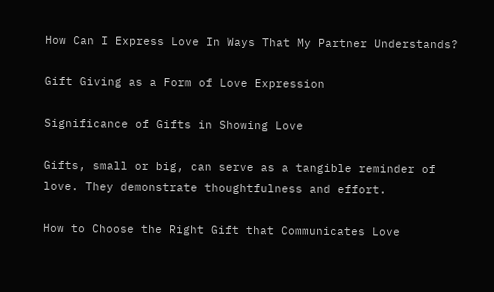How Can I Express Love In Ways That My Partner Understands?

Gift Giving as a Form of Love Expression

Significance of Gifts in Showing Love

Gifts, small or big, can serve as a tangible reminder of love. They demonstrate thoughtfulness and effort.

How to Choose the Right Gift that Communicates Love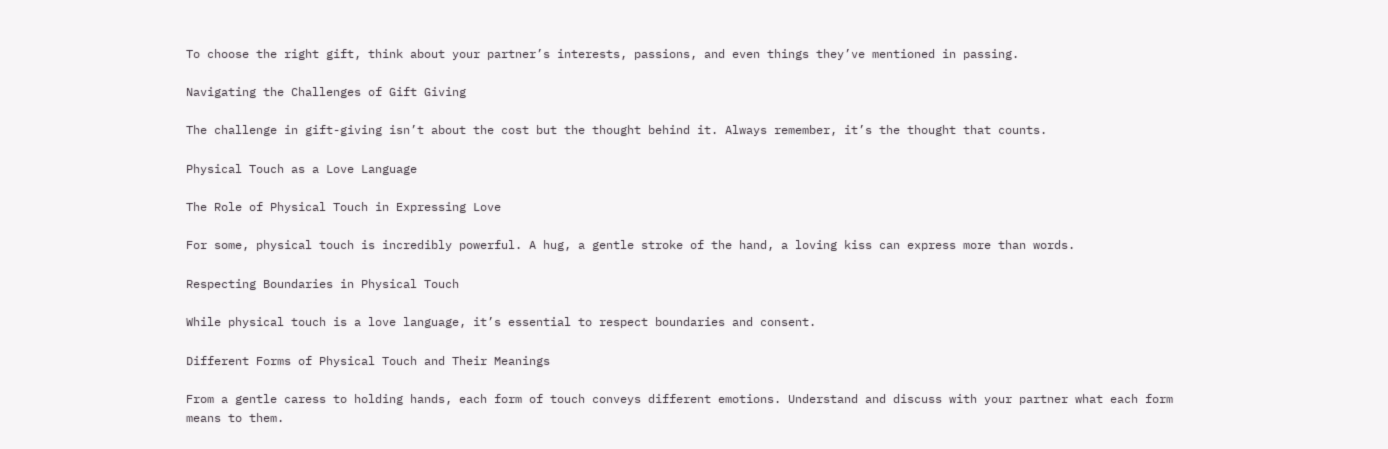To choose the right gift, think about your partner’s interests, passions, and even things they’ve mentioned in passing.

Navigating the Challenges of Gift Giving

The challenge in gift-giving isn’t about the cost but the thought behind it. Always remember, it’s the thought that counts.

Physical Touch as a Love Language

The Role of Physical Touch in Expressing Love

For some, physical touch is incredibly powerful. A hug, a gentle stroke of the hand, a loving kiss can express more than words.

Respecting Boundaries in Physical Touch

While physical touch is a love language, it’s essential to respect boundaries and consent.

Different Forms of Physical Touch and Their Meanings

From a gentle caress to holding hands, each form of touch conveys different emotions. Understand and discuss with your partner what each form means to them.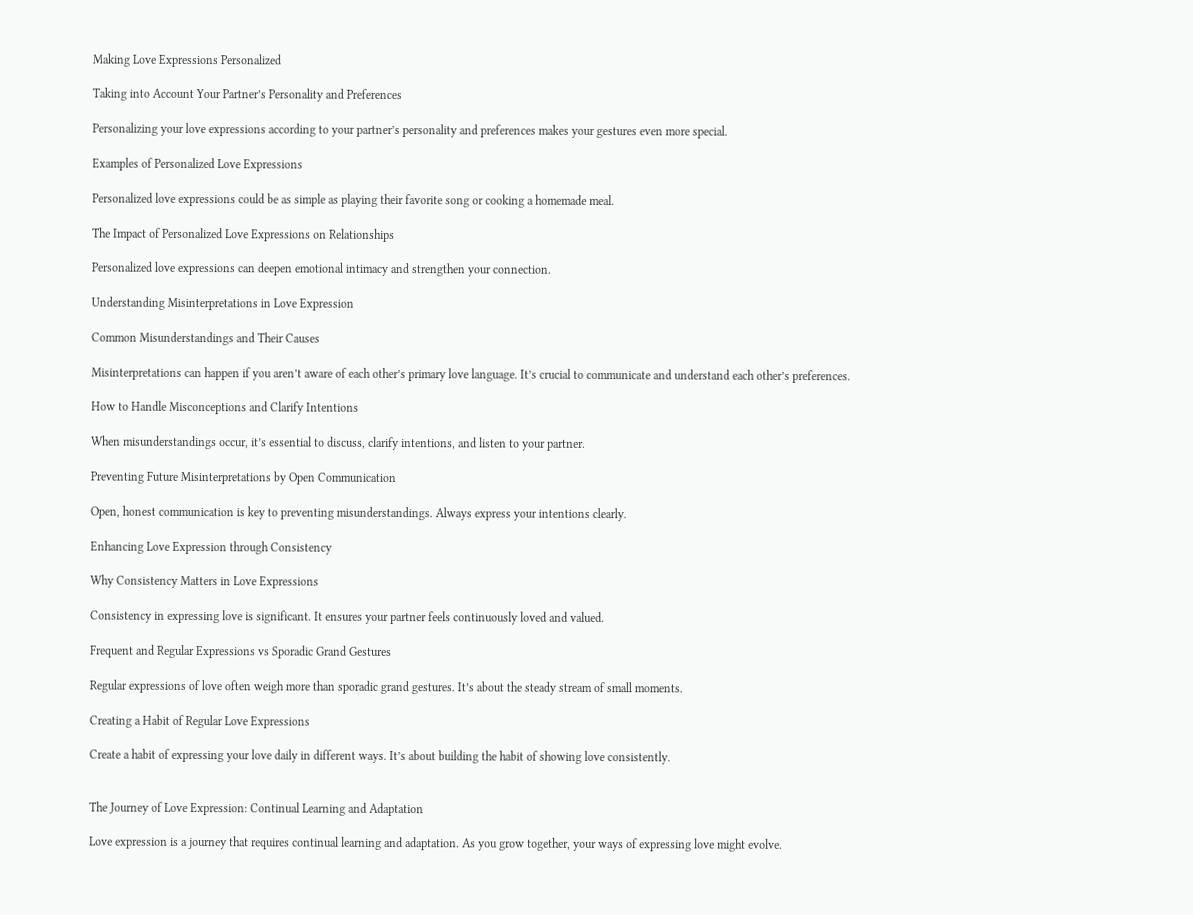Making Love Expressions Personalized

Taking into Account Your Partner’s Personality and Preferences

Personalizing your love expressions according to your partner’s personality and preferences makes your gestures even more special.

Examples of Personalized Love Expressions

Personalized love expressions could be as simple as playing their favorite song or cooking a homemade meal.

The Impact of Personalized Love Expressions on Relationships

Personalized love expressions can deepen emotional intimacy and strengthen your connection.

Understanding Misinterpretations in Love Expression

Common Misunderstandings and Their Causes

Misinterpretations can happen if you aren’t aware of each other’s primary love language. It’s crucial to communicate and understand each other’s preferences.

How to Handle Misconceptions and Clarify Intentions

When misunderstandings occur, it’s essential to discuss, clarify intentions, and listen to your partner.

Preventing Future Misinterpretations by Open Communication

Open, honest communication is key to preventing misunderstandings. Always express your intentions clearly.

Enhancing Love Expression through Consistency

Why Consistency Matters in Love Expressions

Consistency in expressing love is significant. It ensures your partner feels continuously loved and valued.

Frequent and Regular Expressions vs Sporadic Grand Gestures

Regular expressions of love often weigh more than sporadic grand gestures. It’s about the steady stream of small moments.

Creating a Habit of Regular Love Expressions

Create a habit of expressing your love daily in different ways. It’s about building the habit of showing love consistently.


The Journey of Love Expression: Continual Learning and Adaptation

Love expression is a journey that requires continual learning and adaptation. As you grow together, your ways of expressing love might evolve.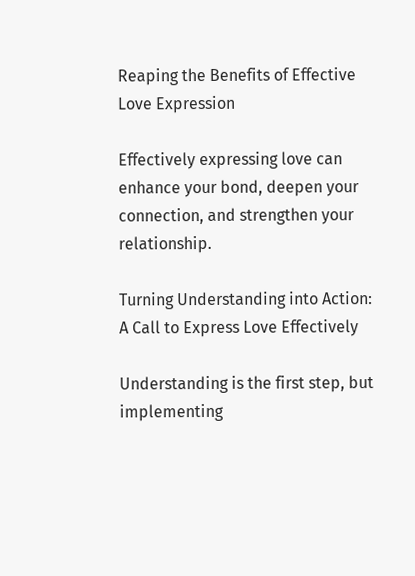Reaping the Benefits of Effective Love Expression

Effectively expressing love can enhance your bond, deepen your connection, and strengthen your relationship.

Turning Understanding into Action: A Call to Express Love Effectively

Understanding is the first step, but implementing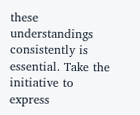these understandings consistently is essential. Take the initiative to express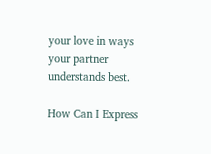your love in ways your partner understands best.

How Can I Express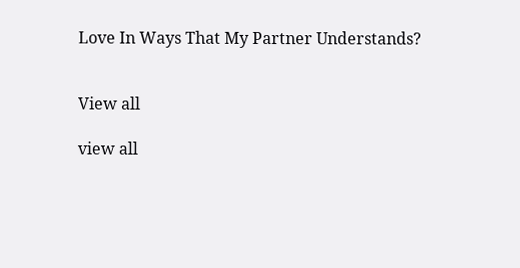Love In Ways That My Partner Understands?


View all

view all